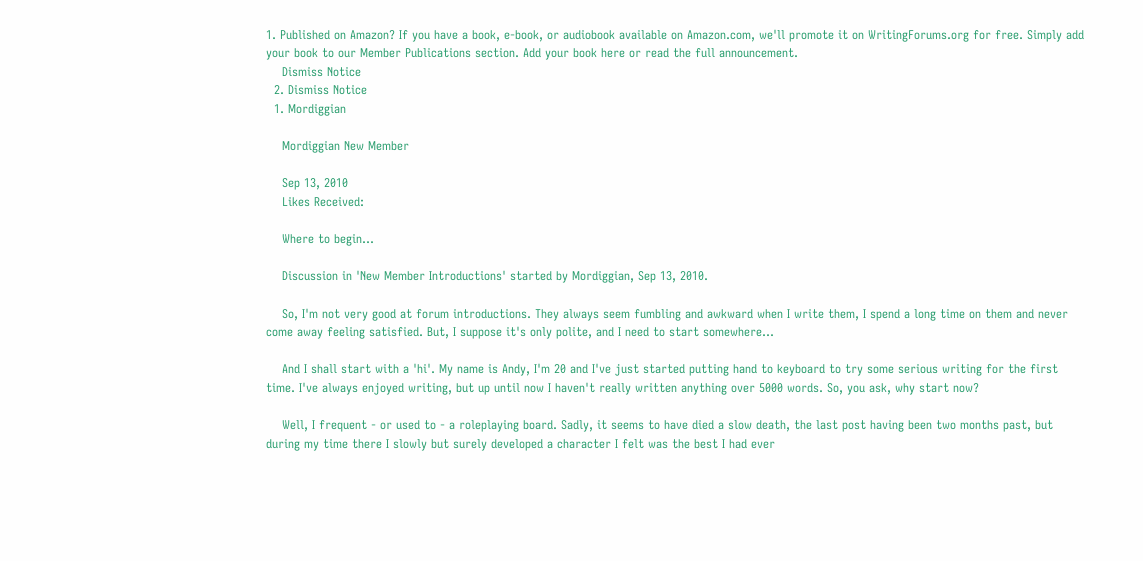1. Published on Amazon? If you have a book, e-book, or audiobook available on Amazon.com, we'll promote it on WritingForums.org for free. Simply add your book to our Member Publications section. Add your book here or read the full announcement.
    Dismiss Notice
  2. Dismiss Notice
  1. Mordiggian

    Mordiggian New Member

    Sep 13, 2010
    Likes Received:

    Where to begin...

    Discussion in 'New Member Introductions' started by Mordiggian, Sep 13, 2010.

    So, I'm not very good at forum introductions. They always seem fumbling and awkward when I write them, I spend a long time on them and never come away feeling satisfied. But, I suppose it's only polite, and I need to start somewhere...

    And I shall start with a 'hi'. My name is Andy, I'm 20 and I've just started putting hand to keyboard to try some serious writing for the first time. I've always enjoyed writing, but up until now I haven't really written anything over 5000 words. So, you ask, why start now?

    Well, I frequent - or used to - a roleplaying board. Sadly, it seems to have died a slow death, the last post having been two months past, but during my time there I slowly but surely developed a character I felt was the best I had ever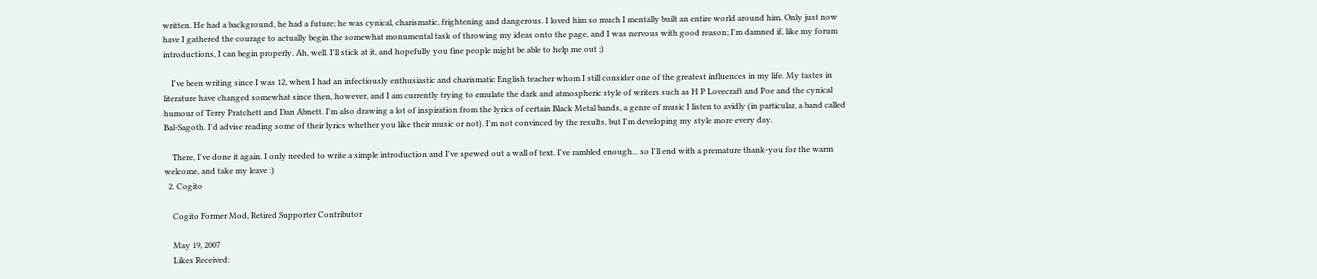written. He had a background, he had a future; he was cynical, charismatic, frightening and dangerous. I loved him so much I mentally built an entire world around him. Only just now have I gathered the courage to actually begin the somewhat monumental task of throwing my ideas onto the page, and I was nervous with good reason; I'm damned if, like my forum introductions, I can begin properly. Ah, well. I'll stick at it, and hopefully you fine people might be able to help me out ;)

    I've been writing since I was 12, when I had an infectiously enthusiastic and charismatic English teacher whom I still consider one of the greatest influences in my life. My tastes in literature have changed somewhat since then, however, and I am currently trying to emulate the dark and atmospheric style of writers such as H P Lovecraft and Poe and the cynical humour of Terry Pratchett and Dan Abnett. I'm also drawing a lot of inspiration from the lyrics of certain Black Metal bands, a genre of music I listen to avidly (in particular, a band called Bal-Sagoth. I'd advise reading some of their lyrics whether you like their music or not). I'm not convinced by the results, but I'm developing my style more every day.

    There, I've done it again. I only needed to write a simple introduction and I've spewed out a wall of text. I've rambled enough... so I'll end with a premature thank-you for the warm welcome, and take my leave :)
  2. Cogito

    Cogito Former Mod, Retired Supporter Contributor

    May 19, 2007
    Likes Received: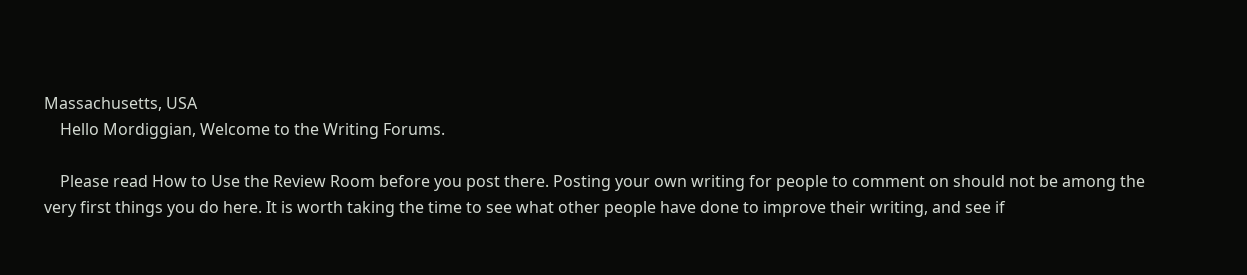Massachusetts, USA
    Hello Mordiggian, Welcome to the Writing Forums.

    Please read How to Use the Review Room before you post there. Posting your own writing for people to comment on should not be among the very first things you do here. It is worth taking the time to see what other people have done to improve their writing, and see if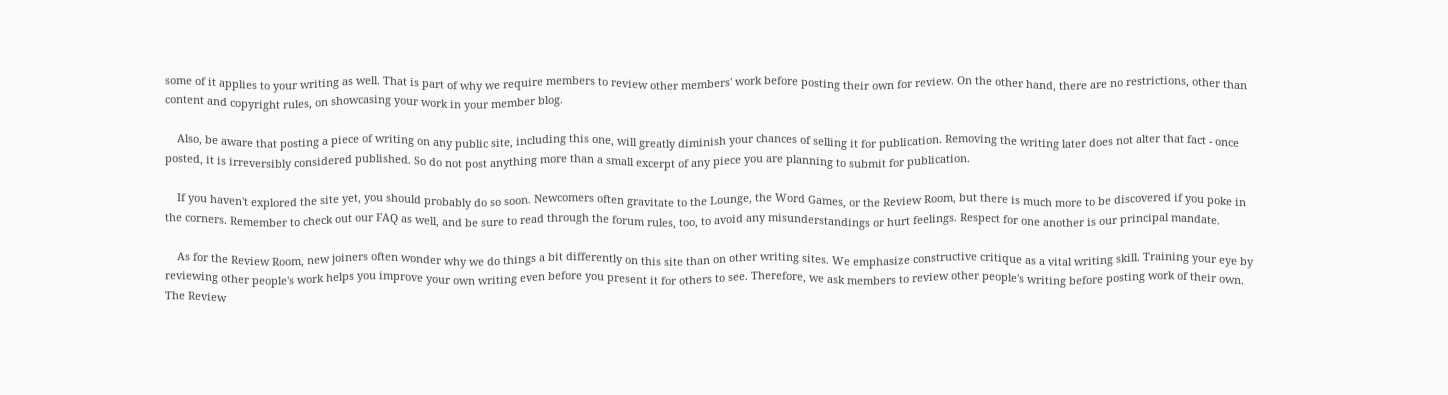some of it applies to your writing as well. That is part of why we require members to review other members' work before posting their own for review. On the other hand, there are no restrictions, other than content and copyright rules, on showcasing your work in your member blog.

    Also, be aware that posting a piece of writing on any public site, including this one, will greatly diminish your chances of selling it for publication. Removing the writing later does not alter that fact - once posted, it is irreversibly considered published. So do not post anything more than a small excerpt of any piece you are planning to submit for publication.

    If you haven't explored the site yet, you should probably do so soon. Newcomers often gravitate to the Lounge, the Word Games, or the Review Room, but there is much more to be discovered if you poke in the corners. Remember to check out our FAQ as well, and be sure to read through the forum rules, too, to avoid any misunderstandings or hurt feelings. Respect for one another is our principal mandate.

    As for the Review Room, new joiners often wonder why we do things a bit differently on this site than on other writing sites. We emphasize constructive critique as a vital writing skill. Training your eye by reviewing other people's work helps you improve your own writing even before you present it for others to see. Therefore, we ask members to review other people's writing before posting work of their own. The Review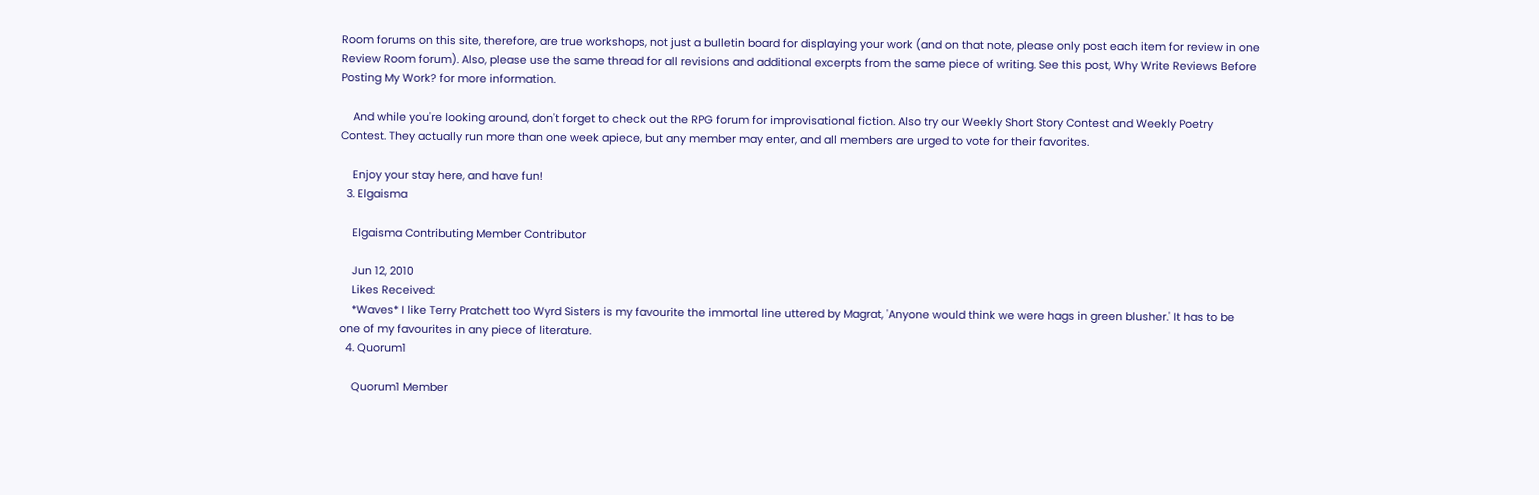Room forums on this site, therefore, are true workshops, not just a bulletin board for displaying your work (and on that note, please only post each item for review in one Review Room forum). Also, please use the same thread for all revisions and additional excerpts from the same piece of writing. See this post, Why Write Reviews Before Posting My Work? for more information.

    And while you're looking around, don't forget to check out the RPG forum for improvisational fiction. Also try our Weekly Short Story Contest and Weekly Poetry Contest. They actually run more than one week apiece, but any member may enter, and all members are urged to vote for their favorites.

    Enjoy your stay here, and have fun!
  3. Elgaisma

    Elgaisma Contributing Member Contributor

    Jun 12, 2010
    Likes Received:
    *Waves* I like Terry Pratchett too Wyrd Sisters is my favourite the immortal line uttered by Magrat, 'Anyone would think we were hags in green blusher.' It has to be one of my favourites in any piece of literature.
  4. Quorum1

    Quorum1 Member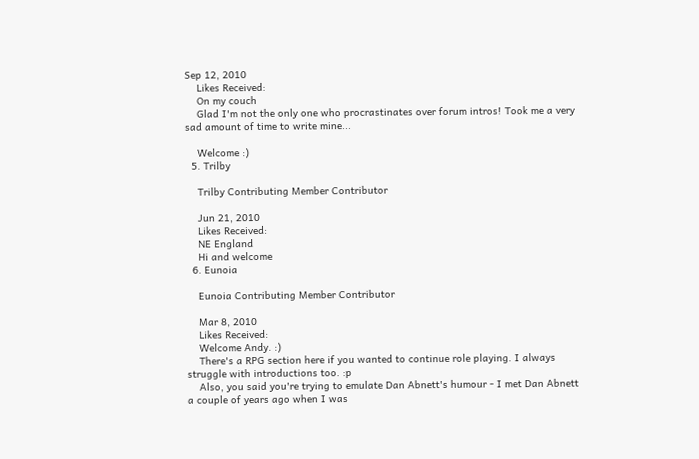Sep 12, 2010
    Likes Received:
    On my couch
    Glad I'm not the only one who procrastinates over forum intros! Took me a very sad amount of time to write mine...

    Welcome :)
  5. Trilby

    Trilby Contributing Member Contributor

    Jun 21, 2010
    Likes Received:
    NE England
    Hi and welcome
  6. Eunoia

    Eunoia Contributing Member Contributor

    Mar 8, 2010
    Likes Received:
    Welcome Andy. :)
    There's a RPG section here if you wanted to continue role playing. I always struggle with introductions too. :p
    Also, you said you're trying to emulate Dan Abnett's humour - I met Dan Abnett a couple of years ago when I was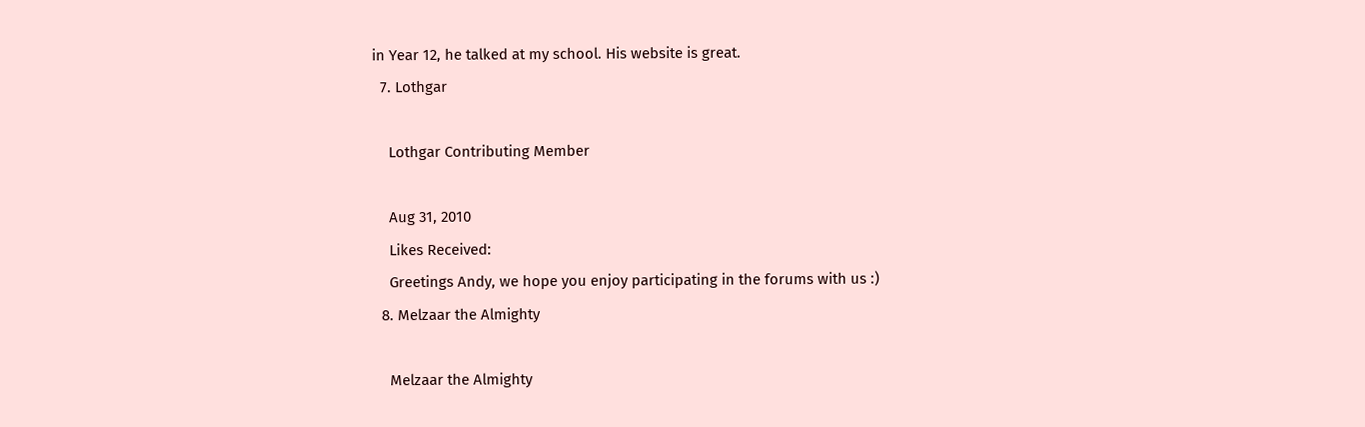in Year 12, he talked at my school. His website is great.
  7. Lothgar

    Lothgar Contributing Member

    Aug 31, 2010
    Likes Received:
    Greetings Andy, we hope you enjoy participating in the forums with us :)
  8. Melzaar the Almighty

    Melzaar the Almighty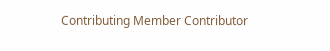Contributing Member Contributor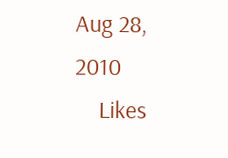Aug 28, 2010
    Likes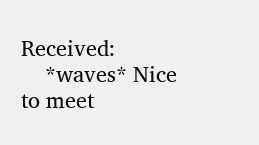Received:
    *waves* Nice to meet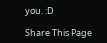you. :D

Share This Page